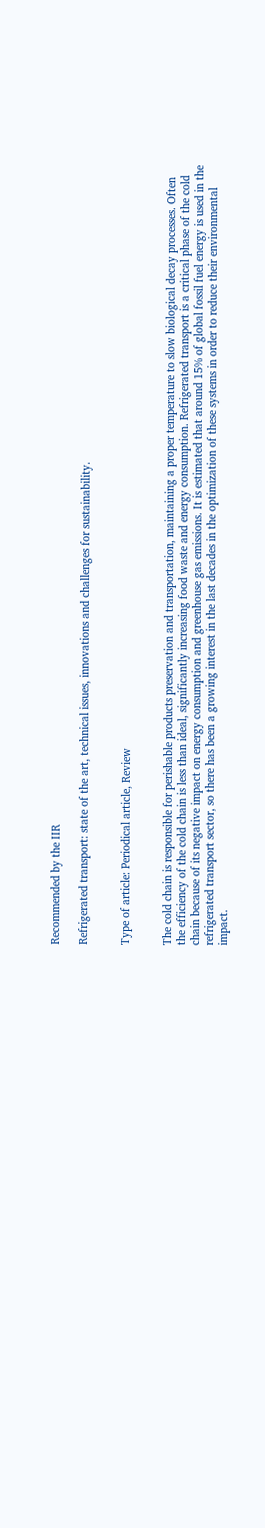Recommended by the IIR

Refrigerated transport: state of the art, technical issues, innovations and challenges for sustainability.


Type of article: Periodical article, Review


The cold chain is responsible for perishable products preservation and transportation, maintaining a proper temperature to slow biological decay processes. Often the efficiency of the cold chain is less than ideal, significantly increasing food waste and energy consumption. Refrigerated transport is a critical phase of the cold chain because of its negative impact on energy consumption and greenhouse gas emissions. It is estimated that around 15% of global fossil fuel energy is used in the refrigerated transport sector, so there has been a growing interest in the last decades in the optimization of these systems in order to reduce their environmental impact.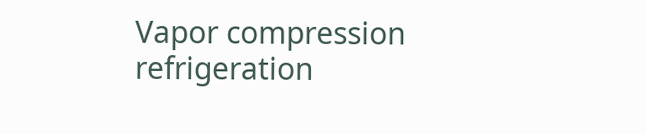Vapor compression refrigeration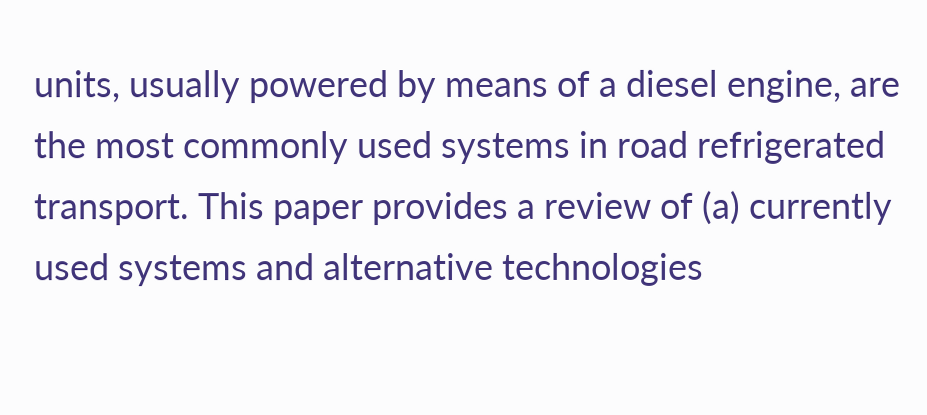units, usually powered by means of a diesel engine, are the most commonly used systems in road refrigerated transport. This paper provides a review of (a) currently used systems and alternative technologies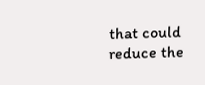that could reduce the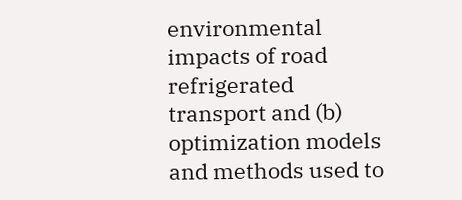environmental impacts of road refrigerated transport and (b) optimization models and methods used to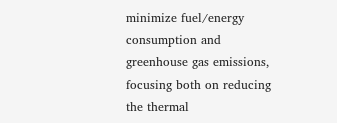minimize fuel/energy consumption and greenhouse gas emissions, focusing both on reducing the thermal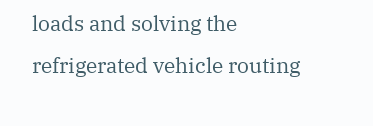loads and solving the refrigerated vehicle routing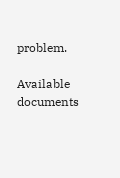problem.

Available documents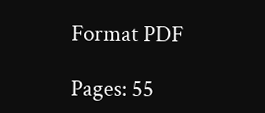Format PDF

Pages: 55